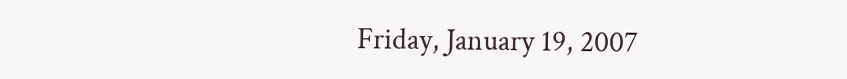Friday, January 19, 2007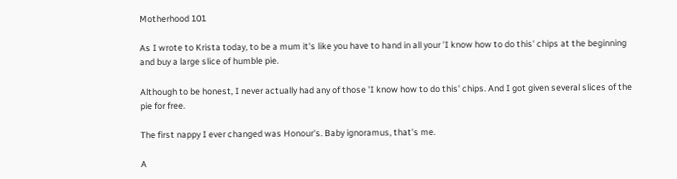Motherhood 101

As I wrote to Krista today, to be a mum it's like you have to hand in all your 'I know how to do this' chips at the beginning and buy a large slice of humble pie.

Although to be honest, I never actually had any of those 'I know how to do this' chips. And I got given several slices of the pie for free.

The first nappy I ever changed was Honour's. Baby ignoramus, that's me.

A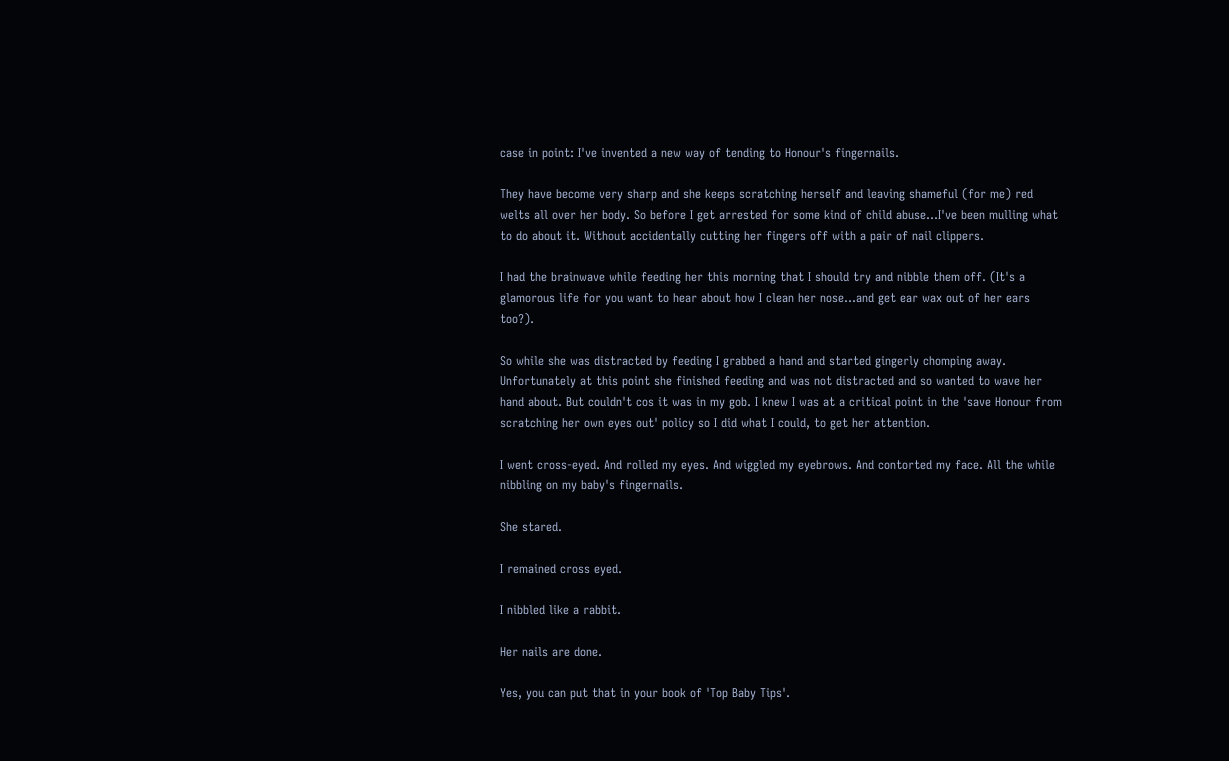case in point: I've invented a new way of tending to Honour's fingernails.

They have become very sharp and she keeps scratching herself and leaving shameful (for me) red welts all over her body. So before I get arrested for some kind of child abuse...I've been mulling what to do about it. Without accidentally cutting her fingers off with a pair of nail clippers.

I had the brainwave while feeding her this morning that I should try and nibble them off. (It's a glamorous life for you want to hear about how I clean her nose...and get ear wax out of her ears too?).

So while she was distracted by feeding I grabbed a hand and started gingerly chomping away. Unfortunately at this point she finished feeding and was not distracted and so wanted to wave her hand about. But couldn't cos it was in my gob. I knew I was at a critical point in the 'save Honour from scratching her own eyes out' policy so I did what I could, to get her attention.

I went cross-eyed. And rolled my eyes. And wiggled my eyebrows. And contorted my face. All the while nibbling on my baby's fingernails.

She stared.

I remained cross eyed.

I nibbled like a rabbit.

Her nails are done.

Yes, you can put that in your book of 'Top Baby Tips'.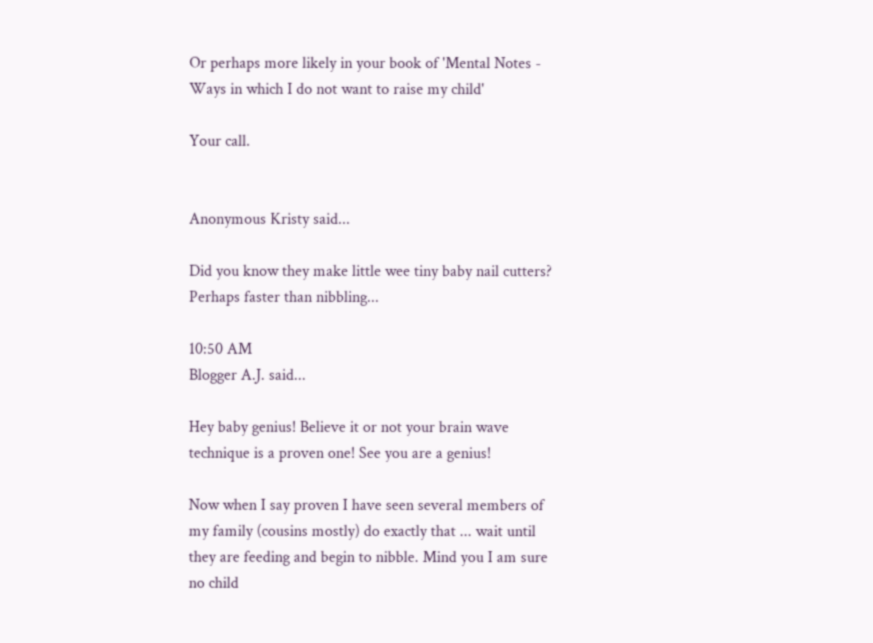Or perhaps more likely in your book of 'Mental Notes - Ways in which I do not want to raise my child'

Your call.


Anonymous Kristy said...

Did you know they make little wee tiny baby nail cutters? Perhaps faster than nibbling...

10:50 AM
Blogger A.J. said...

Hey baby genius! Believe it or not your brain wave technique is a proven one! See you are a genius!

Now when I say proven I have seen several members of my family (cousins mostly) do exactly that ... wait until they are feeding and begin to nibble. Mind you I am sure no child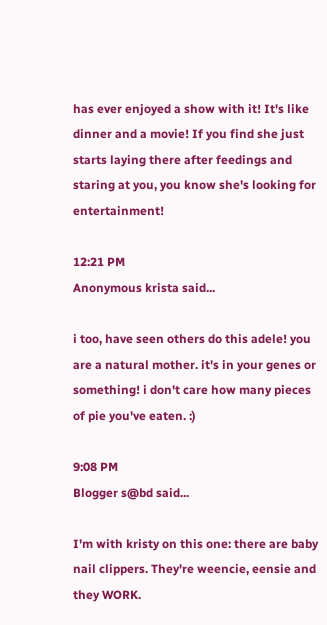has ever enjoyed a show with it! It's like dinner and a movie! If you find she just starts laying there after feedings and staring at you, you know she's looking for entertainment!

12:21 PM
Anonymous krista said...

i too, have seen others do this adele! you are a natural mother. it's in your genes or something! i don't care how many pieces of pie you've eaten. :)

9:08 PM
Blogger s@bd said...

I'm with kristy on this one: there are baby nail clippers. They're weencie, eensie and they WORK.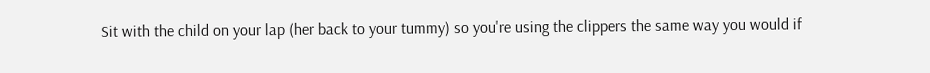Sit with the child on your lap (her back to your tummy) so you're using the clippers the same way you would if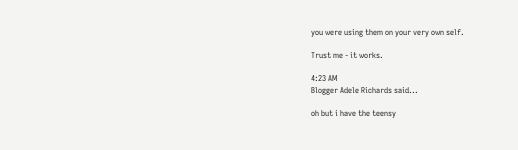you were using them on your very own self.

Trust me - it works.

4:23 AM
Blogger Adele Richards said...

oh but i have the teensy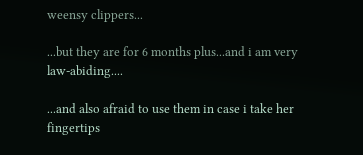weensy clippers...

...but they are for 6 months plus...and i am very law-abiding....

...and also afraid to use them in case i take her fingertips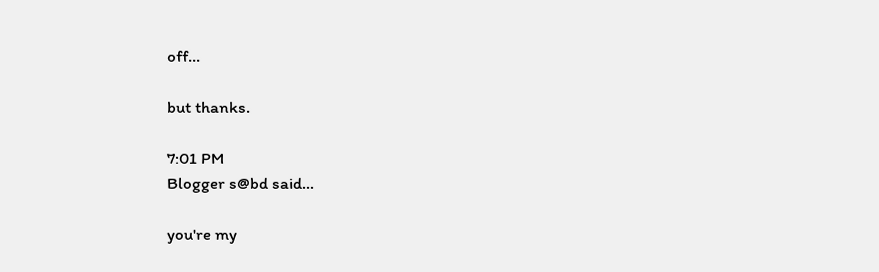off...

but thanks.

7:01 PM
Blogger s@bd said...

you're my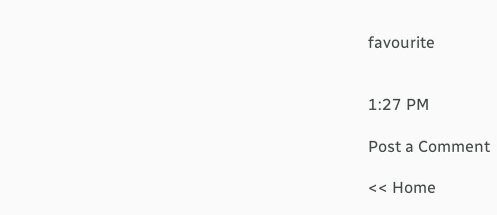favourite


1:27 PM

Post a Comment

<< Home